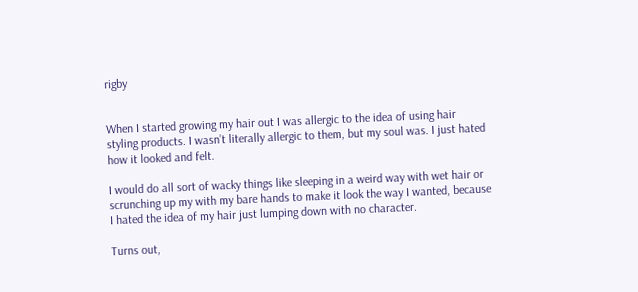rigby


When I started growing my hair out I was allergic to the idea of using hair styling products. I wasn’t literally allergic to them, but my soul was. I just hated how it looked and felt.

I would do all sort of wacky things like sleeping in a weird way with wet hair or scrunching up my with my bare hands to make it look the way I wanted, because I hated the idea of my hair just lumping down with no character.

Turns out,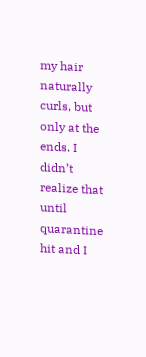my hair naturally curls, but only at the ends. I didn’t realize that until quarantine hit and I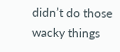didn’t do those wacky things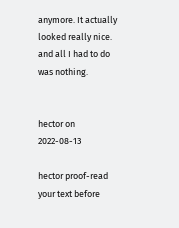anymore. It actually looked really nice.
and all I had to do was nothing.


hector on 2022-08-13

hector proof-read your text before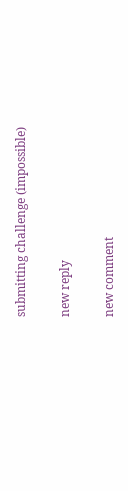submitting challenge (impossible)

new reply

new comment